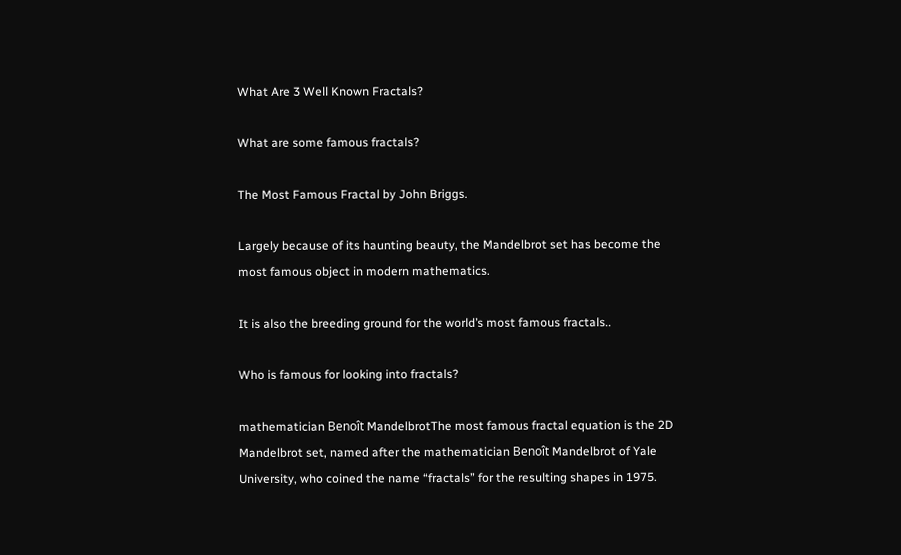What Are 3 Well Known Fractals?

What are some famous fractals?

The Most Famous Fractal by John Briggs.

Largely because of its haunting beauty, the Mandelbrot set has become the most famous object in modern mathematics.

It is also the breeding ground for the world’s most famous fractals..

Who is famous for looking into fractals?

mathematician Benoît MandelbrotThe most famous fractal equation is the 2D Mandelbrot set, named after the mathematician Benoît Mandelbrot of Yale University, who coined the name “fractals” for the resulting shapes in 1975.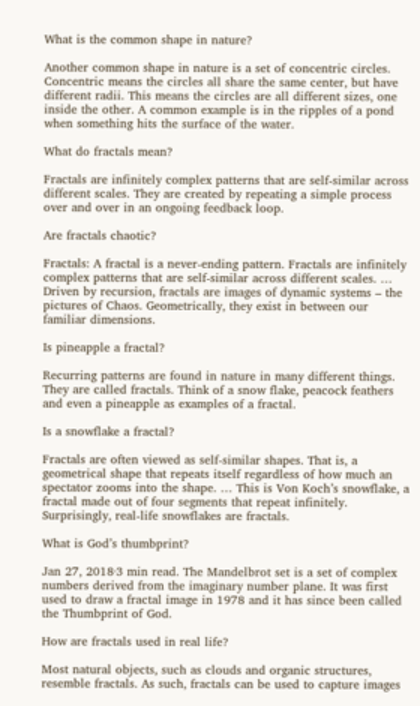What is the common shape in nature?

Another common shape in nature is a set of concentric circles. Concentric means the circles all share the same center, but have different radii. This means the circles are all different sizes, one inside the other. A common example is in the ripples of a pond when something hits the surface of the water.

What do fractals mean?

Fractals are infinitely complex patterns that are self-similar across different scales. They are created by repeating a simple process over and over in an ongoing feedback loop.

Are fractals chaotic?

Fractals: A fractal is a never-ending pattern. Fractals are infinitely complex patterns that are self-similar across different scales. … Driven by recursion, fractals are images of dynamic systems – the pictures of Chaos. Geometrically, they exist in between our familiar dimensions.

Is pineapple a fractal?

Recurring patterns are found in nature in many different things. They are called fractals. Think of a snow flake, peacock feathers and even a pineapple as examples of a fractal.

Is a snowflake a fractal?

Fractals are often viewed as self-similar shapes. That is, a geometrical shape that repeats itself regardless of how much an spectator zooms into the shape. … This is Von Koch’s snowflake, a fractal made out of four segments that repeat infinitely. Surprisingly, real-life snowflakes are fractals.

What is God’s thumbprint?

Jan 27, 2018·3 min read. The Mandelbrot set is a set of complex numbers derived from the imaginary number plane. It was first used to draw a fractal image in 1978 and it has since been called the Thumbprint of God.

How are fractals used in real life?

Most natural objects, such as clouds and organic structures, resemble fractals. As such, fractals can be used to capture images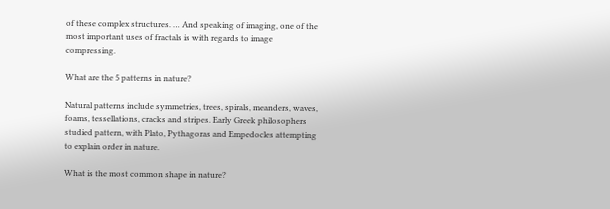of these complex structures. … And speaking of imaging, one of the most important uses of fractals is with regards to image compressing.

What are the 5 patterns in nature?

Natural patterns include symmetries, trees, spirals, meanders, waves, foams, tessellations, cracks and stripes. Early Greek philosophers studied pattern, with Plato, Pythagoras and Empedocles attempting to explain order in nature.

What is the most common shape in nature?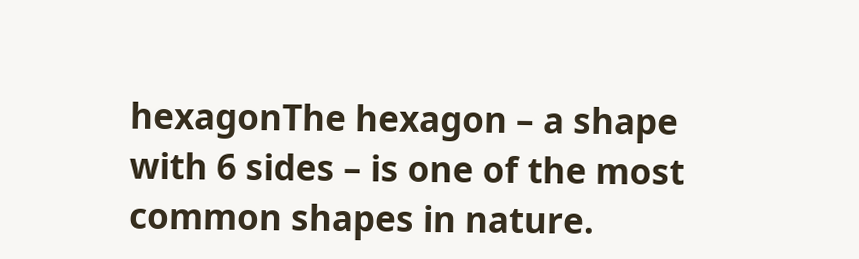hexagonThe hexagon – a shape with 6 sides – is one of the most common shapes in nature.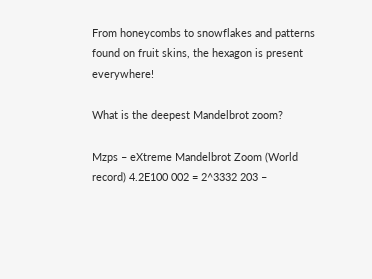From honeycombs to snowflakes and patterns found on fruit skins, the hexagon is present everywhere!

What is the deepest Mandelbrot zoom?

Mzps – eXtreme Mandelbrot Zoom (World record) 4.2E100 002 = 2^3332 203 –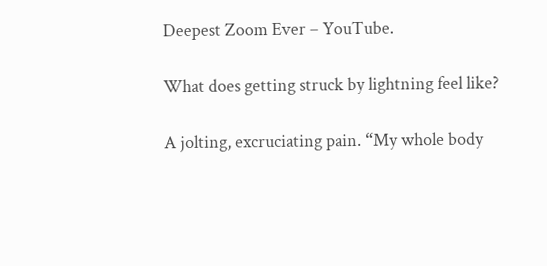Deepest Zoom Ever – YouTube.

What does getting struck by lightning feel like?

A jolting, excruciating pain. “My whole body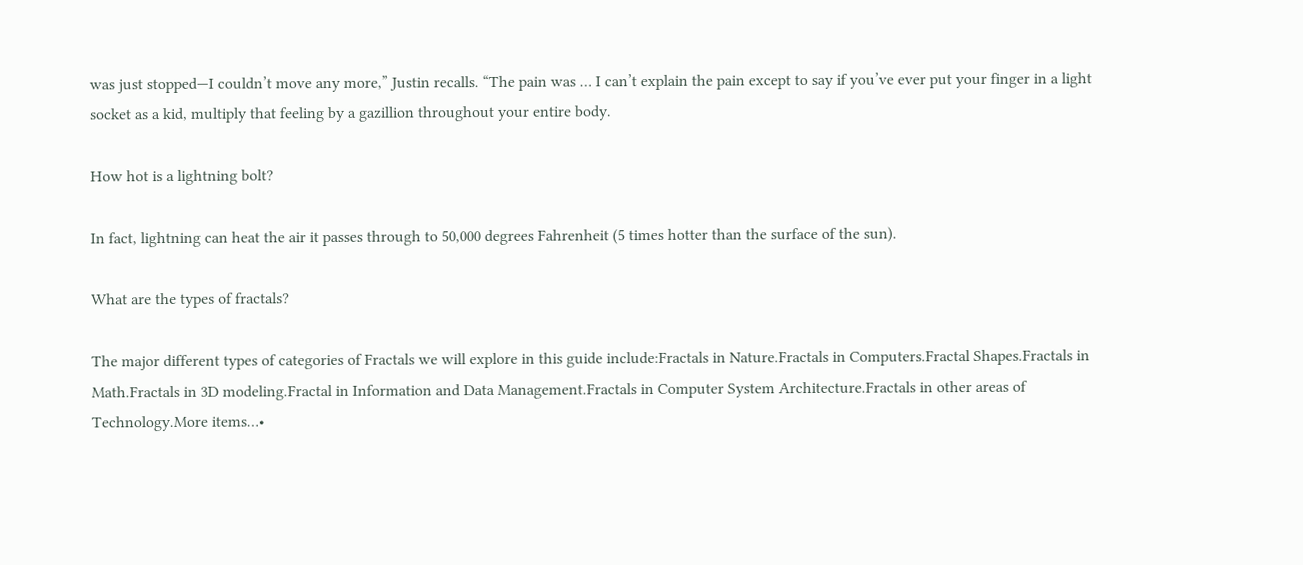was just stopped—I couldn’t move any more,” Justin recalls. “The pain was … I can’t explain the pain except to say if you’ve ever put your finger in a light socket as a kid, multiply that feeling by a gazillion throughout your entire body.

How hot is a lightning bolt?

In fact, lightning can heat the air it passes through to 50,000 degrees Fahrenheit (5 times hotter than the surface of the sun).

What are the types of fractals?

The major different types of categories of Fractals we will explore in this guide include:Fractals in Nature.Fractals in Computers.Fractal Shapes.Fractals in Math.Fractals in 3D modeling.Fractal in Information and Data Management.Fractals in Computer System Architecture.Fractals in other areas of Technology.More items…•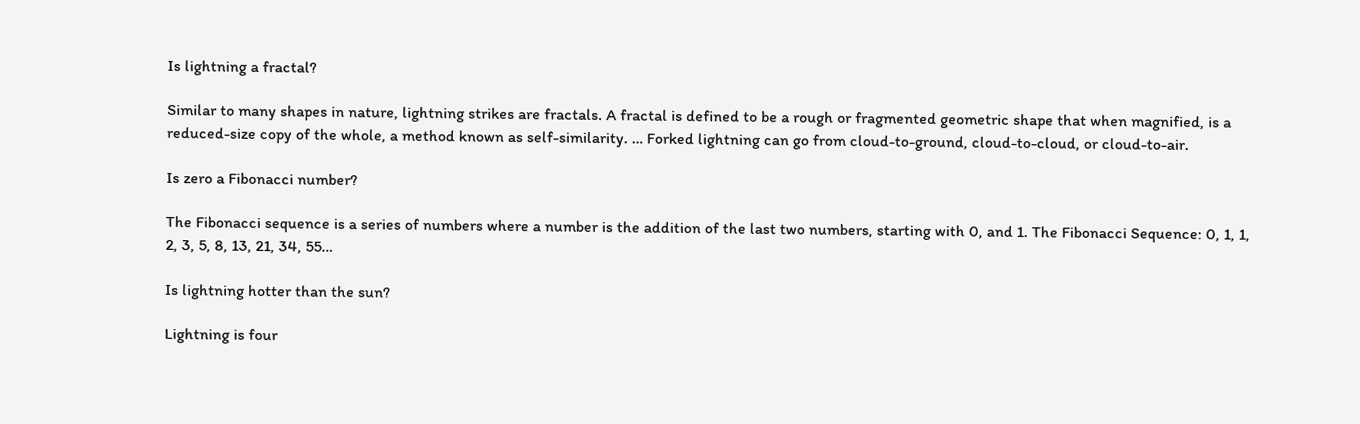Is lightning a fractal?

Similar to many shapes in nature, lightning strikes are fractals. A fractal is defined to be a rough or fragmented geometric shape that when magnified, is a reduced-size copy of the whole, a method known as self-similarity. … Forked lightning can go from cloud-to-ground, cloud-to-cloud, or cloud-to-air.

Is zero a Fibonacci number?

The Fibonacci sequence is a series of numbers where a number is the addition of the last two numbers, starting with 0, and 1. The Fibonacci Sequence: 0, 1, 1, 2, 3, 5, 8, 13, 21, 34, 55…

Is lightning hotter than the sun?

Lightning is four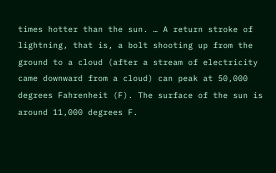times hotter than the sun. … A return stroke of lightning, that is, a bolt shooting up from the ground to a cloud (after a stream of electricity came downward from a cloud) can peak at 50,000 degrees Fahrenheit (F). The surface of the sun is around 11,000 degrees F.